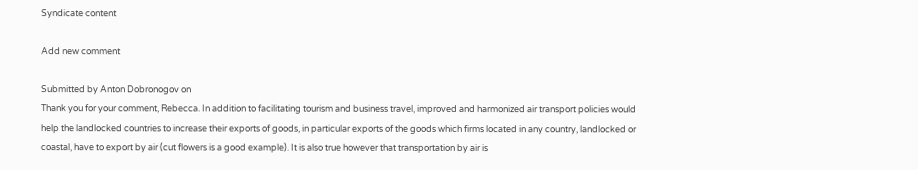Syndicate content

Add new comment

Submitted by Anton Dobronogov on
Thank you for your comment, Rebecca. In addition to facilitating tourism and business travel, improved and harmonized air transport policies would help the landlocked countries to increase their exports of goods, in particular exports of the goods which firms located in any country, landlocked or coastal, have to export by air (cut flowers is a good example). It is also true however that transportation by air is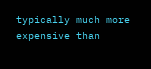typically much more expensive than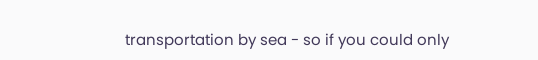transportation by sea - so if you could only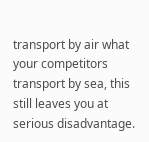transport by air what your competitors transport by sea, this still leaves you at serious disadvantage.